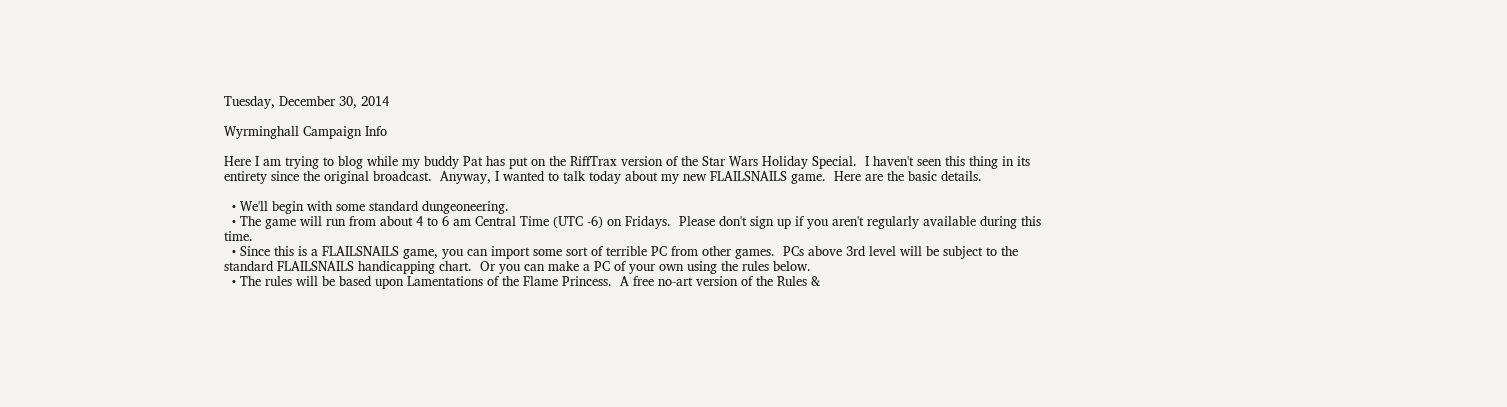Tuesday, December 30, 2014

Wyrminghall Campaign Info

Here I am trying to blog while my buddy Pat has put on the RiffTrax version of the Star Wars Holiday Special.  I haven't seen this thing in its entirety since the original broadcast.  Anyway, I wanted to talk today about my new FLAILSNAILS game.  Here are the basic details.

  • We'll begin with some standard dungeoneering.
  • The game will run from about 4 to 6 am Central Time (UTC -6) on Fridays.  Please don't sign up if you aren't regularly available during this time.
  • Since this is a FLAILSNAILS game, you can import some sort of terrible PC from other games.  PCs above 3rd level will be subject to the standard FLAILSNAILS handicapping chart.  Or you can make a PC of your own using the rules below.
  • The rules will be based upon Lamentations of the Flame Princess.  A free no-art version of the Rules &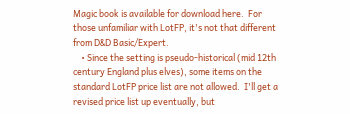Magic book is available for download here.  For those unfamiliar with LotFP, it's not that different from D&D Basic/Expert.
    • Since the setting is pseudo-historical (mid 12th century England plus elves), some items on the standard LotFP price list are not allowed.  I'll get a revised price list up eventually, but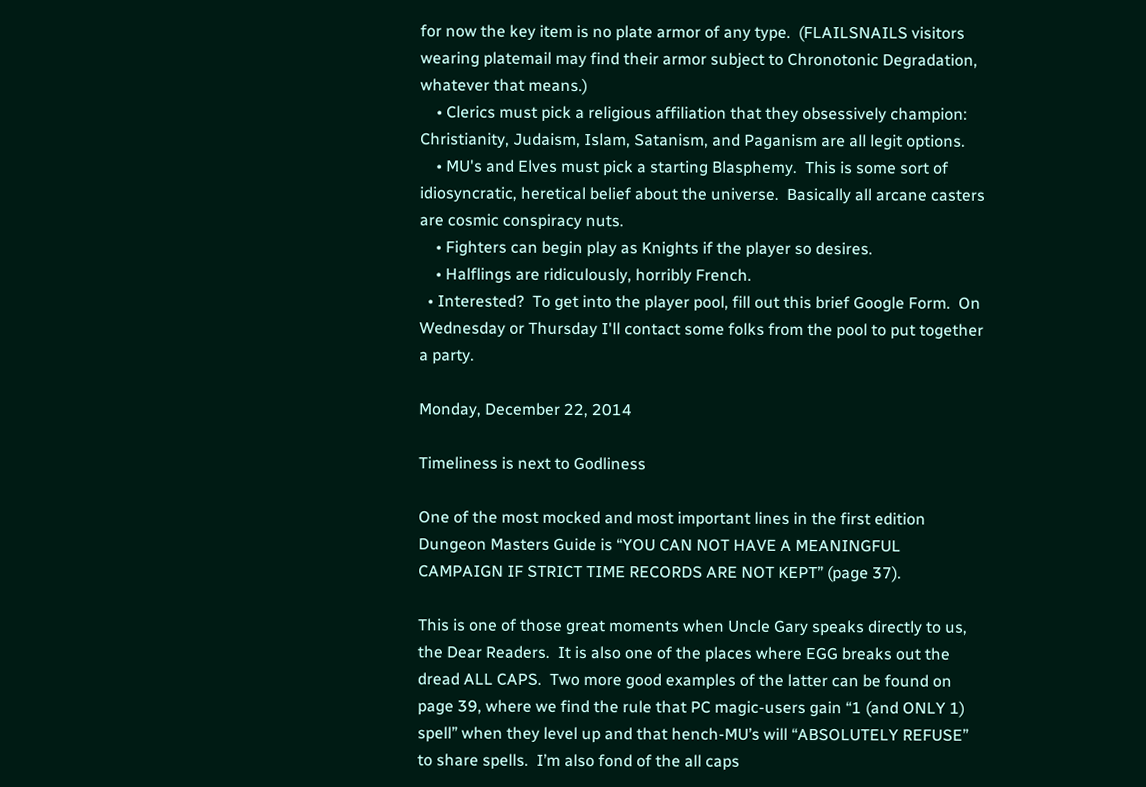for now the key item is no plate armor of any type.  (FLAILSNAILS visitors wearing platemail may find their armor subject to Chronotonic Degradation, whatever that means.)
    • Clerics must pick a religious affiliation that they obsessively champion: Christianity, Judaism, Islam, Satanism, and Paganism are all legit options.
    • MU's and Elves must pick a starting Blasphemy.  This is some sort of idiosyncratic, heretical belief about the universe.  Basically all arcane casters are cosmic conspiracy nuts.
    • Fighters can begin play as Knights if the player so desires.
    • Halflings are ridiculously, horribly French.
  • Interested?  To get into the player pool, fill out this brief Google Form.  On Wednesday or Thursday I'll contact some folks from the pool to put together a party.

Monday, December 22, 2014

Timeliness is next to Godliness

One of the most mocked and most important lines in the first edition Dungeon Masters Guide is “YOU CAN NOT HAVE A MEANINGFUL CAMPAIGN IF STRICT TIME RECORDS ARE NOT KEPT” (page 37).

This is one of those great moments when Uncle Gary speaks directly to us, the Dear Readers.  It is also one of the places where EGG breaks out the dread ALL CAPS.  Two more good examples of the latter can be found on page 39, where we find the rule that PC magic-users gain “1 (and ONLY 1) spell” when they level up and that hench-MU’s will “ABSOLUTELY REFUSE” to share spells.  I’m also fond of the all caps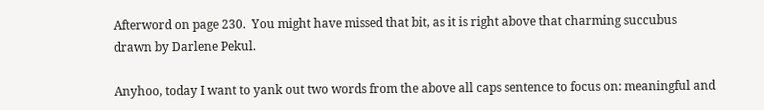Afterword on page 230.  You might have missed that bit, as it is right above that charming succubus drawn by Darlene Pekul.

Anyhoo, today I want to yank out two words from the above all caps sentence to focus on: meaningful and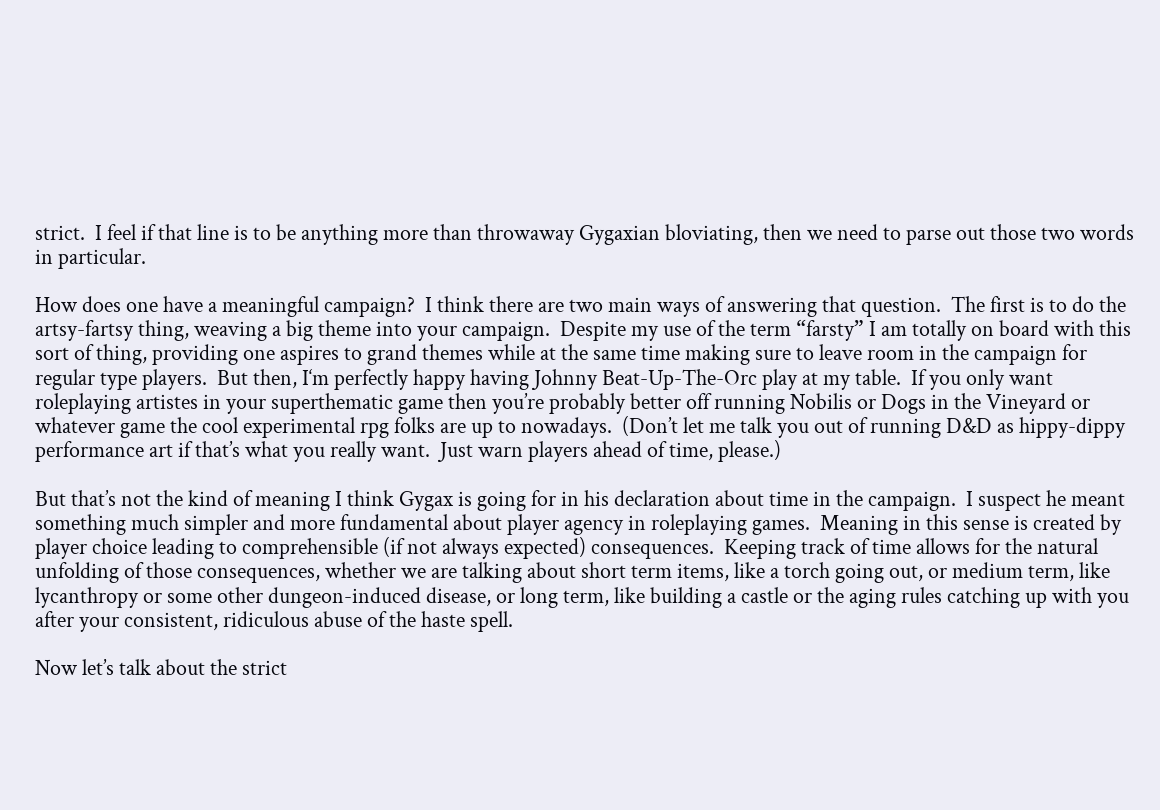strict.  I feel if that line is to be anything more than throwaway Gygaxian bloviating, then we need to parse out those two words in particular.

How does one have a meaningful campaign?  I think there are two main ways of answering that question.  The first is to do the artsy-fartsy thing, weaving a big theme into your campaign.  Despite my use of the term “farsty” I am totally on board with this sort of thing, providing one aspires to grand themes while at the same time making sure to leave room in the campaign for regular type players.  But then, I‘m perfectly happy having Johnny Beat-Up-The-Orc play at my table.  If you only want roleplaying artistes in your superthematic game then you’re probably better off running Nobilis or Dogs in the Vineyard or whatever game the cool experimental rpg folks are up to nowadays.  (Don’t let me talk you out of running D&D as hippy-dippy performance art if that’s what you really want.  Just warn players ahead of time, please.)

But that’s not the kind of meaning I think Gygax is going for in his declaration about time in the campaign.  I suspect he meant something much simpler and more fundamental about player agency in roleplaying games.  Meaning in this sense is created by player choice leading to comprehensible (if not always expected) consequences.  Keeping track of time allows for the natural unfolding of those consequences, whether we are talking about short term items, like a torch going out, or medium term, like lycanthropy or some other dungeon-induced disease, or long term, like building a castle or the aging rules catching up with you after your consistent, ridiculous abuse of the haste spell.

Now let’s talk about the strict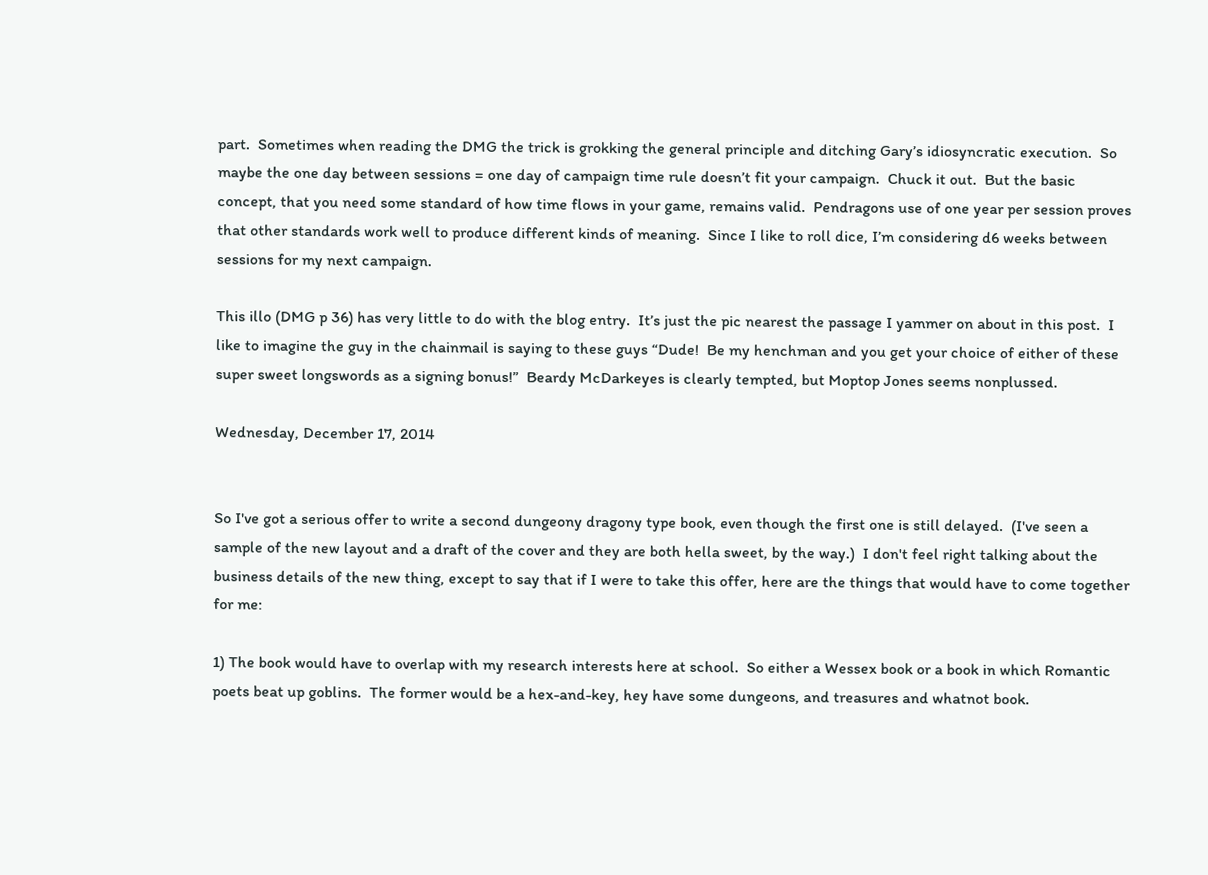part.  Sometimes when reading the DMG the trick is grokking the general principle and ditching Gary’s idiosyncratic execution.  So maybe the one day between sessions = one day of campaign time rule doesn’t fit your campaign.  Chuck it out.  But the basic concept, that you need some standard of how time flows in your game, remains valid.  Pendragons use of one year per session proves that other standards work well to produce different kinds of meaning.  Since I like to roll dice, I’m considering d6 weeks between sessions for my next campaign.

This illo (DMG p 36) has very little to do with the blog entry.  It’s just the pic nearest the passage I yammer on about in this post.  I like to imagine the guy in the chainmail is saying to these guys “Dude!  Be my henchman and you get your choice of either of these super sweet longswords as a signing bonus!”  Beardy McDarkeyes is clearly tempted, but Moptop Jones seems nonplussed.

Wednesday, December 17, 2014


So I've got a serious offer to write a second dungeony dragony type book, even though the first one is still delayed.  (I've seen a sample of the new layout and a draft of the cover and they are both hella sweet, by the way.)  I don't feel right talking about the business details of the new thing, except to say that if I were to take this offer, here are the things that would have to come together for me:

1) The book would have to overlap with my research interests here at school.  So either a Wessex book or a book in which Romantic poets beat up goblins.  The former would be a hex-and-key, hey have some dungeons, and treasures and whatnot book.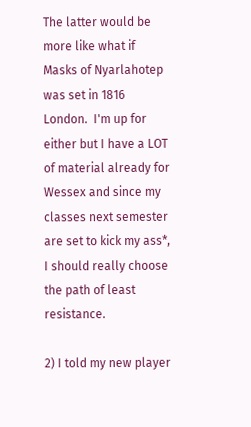The latter would be more like what if Masks of Nyarlahotep was set in 1816 London.  I'm up for either but I have a LOT of material already for Wessex and since my classes next semester are set to kick my ass*, I should really choose the path of least resistance.

2) I told my new player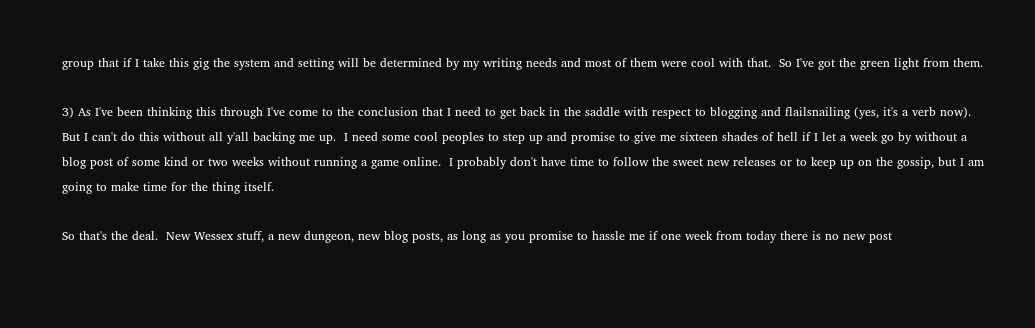group that if I take this gig the system and setting will be determined by my writing needs and most of them were cool with that.  So I've got the green light from them.

3) As I've been thinking this through I've come to the conclusion that I need to get back in the saddle with respect to blogging and flailsnailing (yes, it's a verb now).  But I can't do this without all y'all backing me up.  I need some cool peoples to step up and promise to give me sixteen shades of hell if I let a week go by without a blog post of some kind or two weeks without running a game online.  I probably don't have time to follow the sweet new releases or to keep up on the gossip, but I am going to make time for the thing itself.

So that's the deal.  New Wessex stuff, a new dungeon, new blog posts, as long as you promise to hassle me if one week from today there is no new post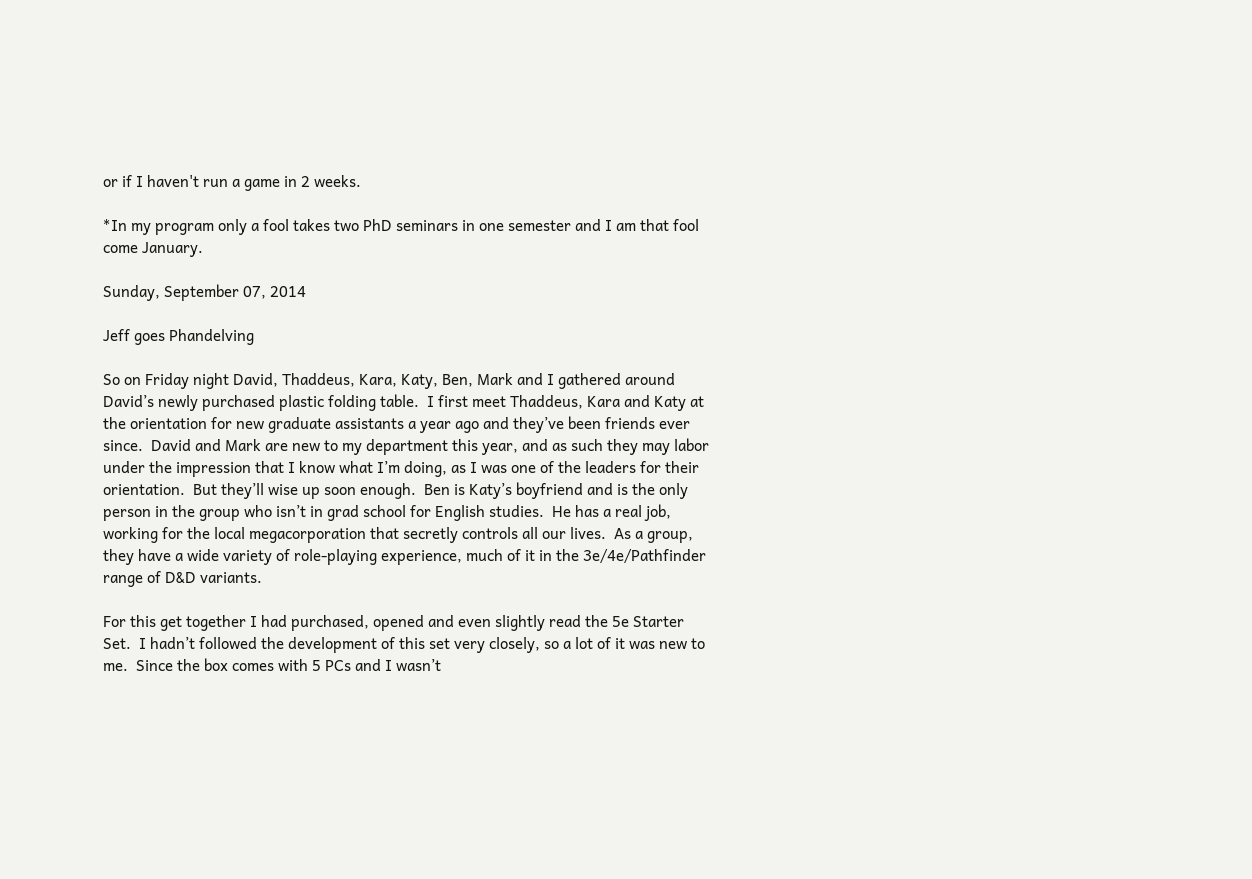or if I haven't run a game in 2 weeks.

*In my program only a fool takes two PhD seminars in one semester and I am that fool come January.

Sunday, September 07, 2014

Jeff goes Phandelving

So on Friday night David, Thaddeus, Kara, Katy, Ben, Mark and I gathered around David’s newly purchased plastic folding table.  I first meet Thaddeus, Kara and Katy at the orientation for new graduate assistants a year ago and they’ve been friends ever since.  David and Mark are new to my department this year, and as such they may labor under the impression that I know what I’m doing, as I was one of the leaders for their orientation.  But they’ll wise up soon enough.  Ben is Katy’s boyfriend and is the only person in the group who isn’t in grad school for English studies.  He has a real job, working for the local megacorporation that secretly controls all our lives.  As a group, they have a wide variety of role-playing experience, much of it in the 3e/4e/Pathfinder range of D&D variants.

For this get together I had purchased, opened and even slightly read the 5e Starter Set.  I hadn’t followed the development of this set very closely, so a lot of it was new to me.  Since the box comes with 5 PCs and I wasn’t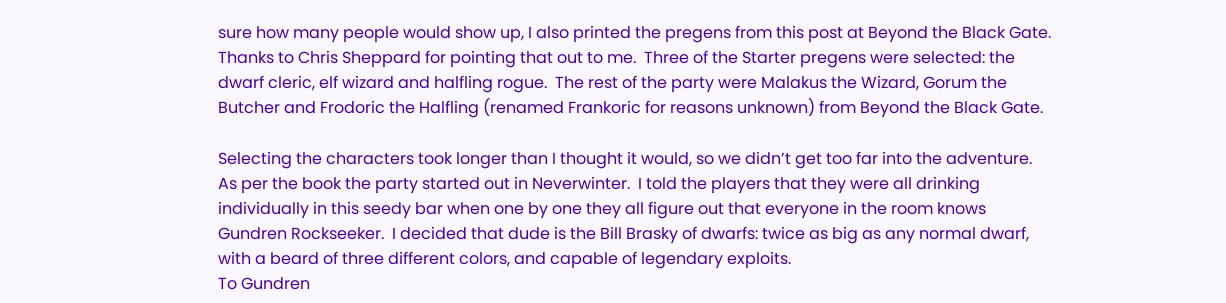sure how many people would show up, I also printed the pregens from this post at Beyond the Black Gate.  Thanks to Chris Sheppard for pointing that out to me.  Three of the Starter pregens were selected: the dwarf cleric, elf wizard and halfling rogue.  The rest of the party were Malakus the Wizard, Gorum the Butcher and Frodoric the Halfling (renamed Frankoric for reasons unknown) from Beyond the Black Gate.

Selecting the characters took longer than I thought it would, so we didn’t get too far into the adventure.  As per the book the party started out in Neverwinter.  I told the players that they were all drinking individually in this seedy bar when one by one they all figure out that everyone in the room knows Gundren Rockseeker.  I decided that dude is the Bill Brasky of dwarfs: twice as big as any normal dwarf, with a beard of three different colors, and capable of legendary exploits.
To Gundren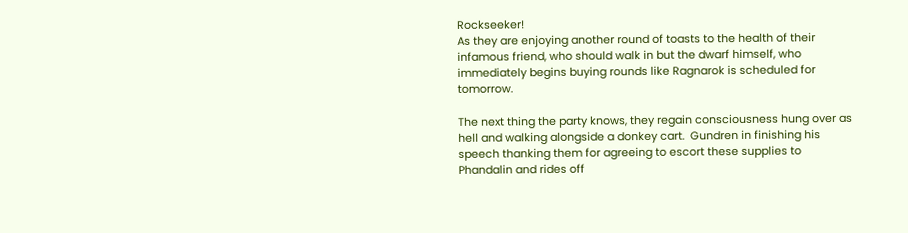Rockseeker!
As they are enjoying another round of toasts to the health of their infamous friend, who should walk in but the dwarf himself, who immediately begins buying rounds like Ragnarok is scheduled for tomorrow.

The next thing the party knows, they regain consciousness hung over as hell and walking alongside a donkey cart.  Gundren in finishing his speech thanking them for agreeing to escort these supplies to Phandalin and rides off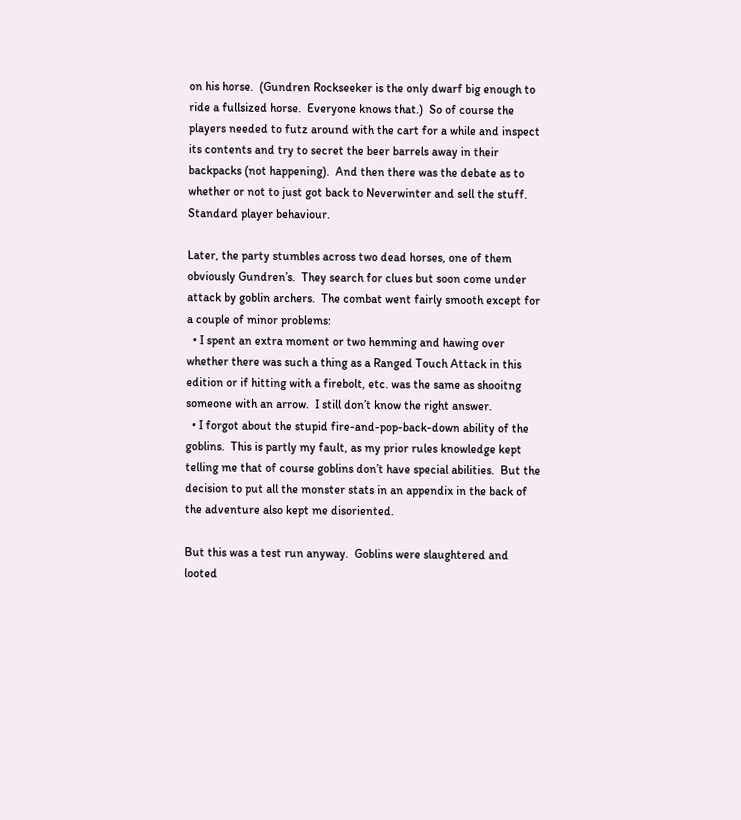on his horse.  (Gundren Rockseeker is the only dwarf big enough to ride a fullsized horse.  Everyone knows that.)  So of course the players needed to futz around with the cart for a while and inspect its contents and try to secret the beer barrels away in their backpacks (not happening).  And then there was the debate as to whether or not to just got back to Neverwinter and sell the stuff.  Standard player behaviour.

Later, the party stumbles across two dead horses, one of them obviously Gundren’s.  They search for clues but soon come under attack by goblin archers.  The combat went fairly smooth except for a couple of minor problems:
  • I spent an extra moment or two hemming and hawing over whether there was such a thing as a Ranged Touch Attack in this edition or if hitting with a firebolt, etc. was the same as shooitng someone with an arrow.  I still don’t know the right answer.
  • I forgot about the stupid fire-and-pop-back-down ability of the goblins.  This is partly my fault, as my prior rules knowledge kept telling me that of course goblins don’t have special abilities.  But the decision to put all the monster stats in an appendix in the back of the adventure also kept me disoriented.

But this was a test run anyway.  Goblins were slaughtered and looted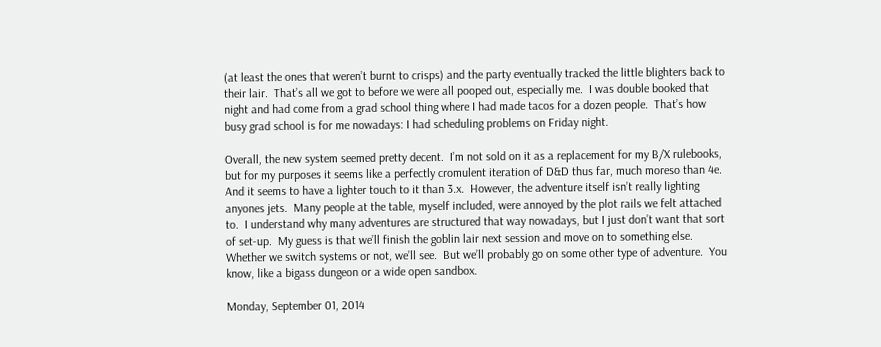(at least the ones that weren’t burnt to crisps) and the party eventually tracked the little blighters back to their lair.  That’s all we got to before we were all pooped out, especially me.  I was double booked that night and had come from a grad school thing where I had made tacos for a dozen people.  That’s how busy grad school is for me nowadays: I had scheduling problems on Friday night.

Overall, the new system seemed pretty decent.  I’m not sold on it as a replacement for my B/X rulebooks, but for my purposes it seems like a perfectly cromulent iteration of D&D thus far, much moreso than 4e.  And it seems to have a lighter touch to it than 3.x.  However, the adventure itself isn’t really lighting anyones jets.  Many people at the table, myself included, were annoyed by the plot rails we felt attached to.  I understand why many adventures are structured that way nowadays, but I just don’t want that sort of set-up.  My guess is that we’ll finish the goblin lair next session and move on to something else.  Whether we switch systems or not, we’ll see.  But we’ll probably go on some other type of adventure.  You know, like a bigass dungeon or a wide open sandbox.

Monday, September 01, 2014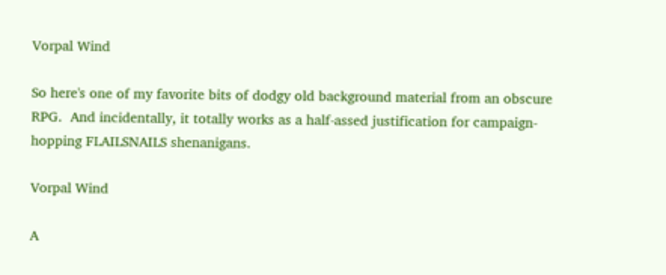Vorpal Wind

So here's one of my favorite bits of dodgy old background material from an obscure RPG.  And incidentally, it totally works as a half-assed justification for campaign-hopping FLAILSNAILS shenanigans.

Vorpal Wind

A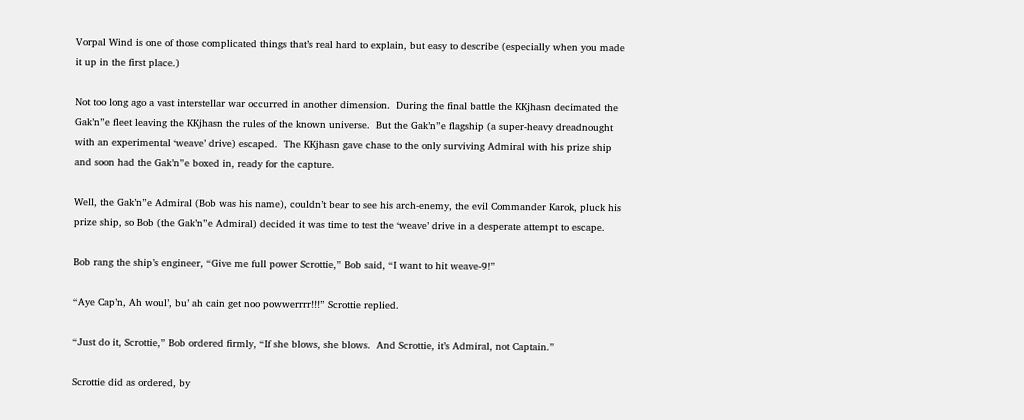Vorpal Wind is one of those complicated things that’s real hard to explain, but easy to describe (especially when you made it up in the first place.)

Not too long ago a vast interstellar war occurred in another dimension.  During the final battle the KKjhasn decimated the Gak’n”e fleet leaving the KKjhasn the rules of the known universe.  But the Gak’n”e flagship (a super-heavy dreadnought with an experimental ‘weave’ drive) escaped.  The KKjhasn gave chase to the only surviving Admiral with his prize ship and soon had the Gak’n”e boxed in, ready for the capture.

Well, the Gak’n”e Admiral (Bob was his name), couldn’t bear to see his arch-enemy, the evil Commander Karok, pluck his prize ship, so Bob (the Gak’n”e Admiral) decided it was time to test the ‘weave’ drive in a desperate attempt to escape.

Bob rang the ship’s engineer, “Give me full power Scrottie,” Bob said, “I want to hit weave-9!”

“Aye Cap’n, Ah woul’, bu’ ah cain get noo powwerrrr!!!” Scrottie replied.

“Just do it, Scrottie,” Bob ordered firmly, “If she blows, she blows.  And Scrottie, it’s Admiral, not Captain.”

Scrottie did as ordered, by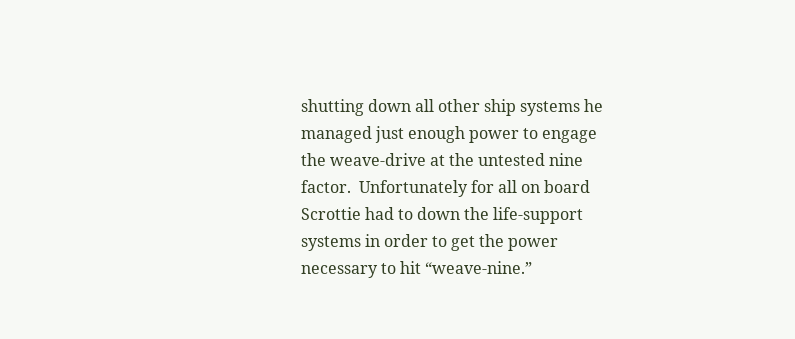shutting down all other ship systems he managed just enough power to engage the weave-drive at the untested nine factor.  Unfortunately for all on board Scrottie had to down the life-support systems in order to get the power necessary to hit “weave-nine.”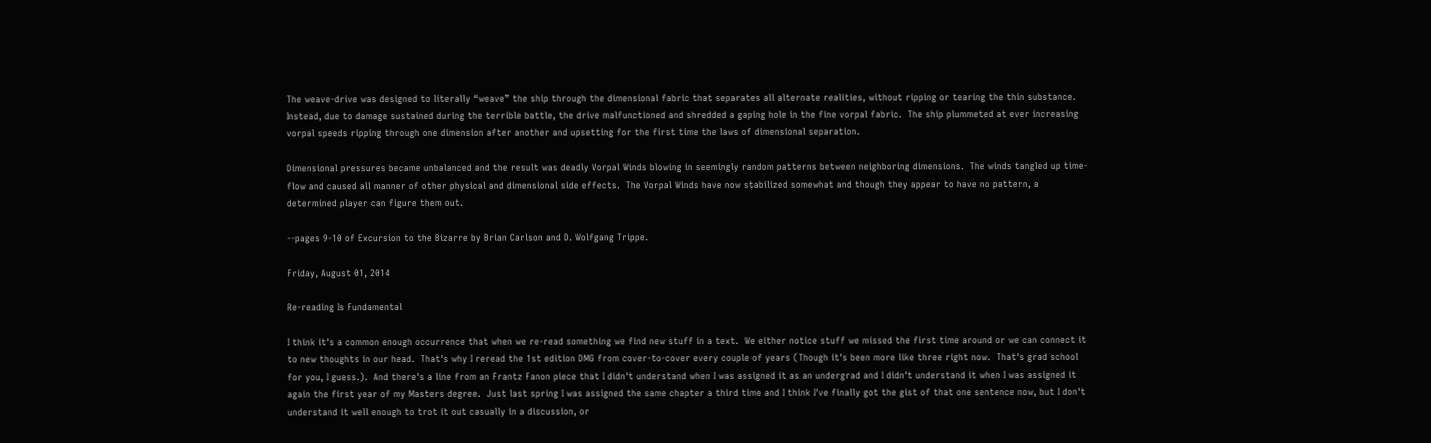The weave-drive was designed to literally “weave” the ship through the dimensional fabric that separates all alternate realities, without ripping or tearing the thin substance.  Instead, due to damage sustained during the terrible battle, the drive malfunctioned and shredded a gaping hole in the fine vorpal fabric.  The ship plummeted at ever increasing vorpal speeds ripping through one dimension after another and upsetting for the first time the laws of dimensional separation.

Dimensional pressures became unbalanced and the result was deadly Vorpal Winds blowing in seemingly random patterns between neighboring dimensions.  The winds tangled up time-flow and caused all manner of other physical and dimensional side effects.  The Vorpal Winds have now stabilized somewhat and though they appear to have no pattern, a determined player can figure them out.

--pages 9-10 of Excursion to the Bizarre by Brian Carlson and D. Wolfgang Trippe.

Friday, August 01, 2014

Re-reading Is Fundamental

I think it's a common enough occurrence that when we re-read something we find new stuff in a text.  We either notice stuff we missed the first time around or we can connect it to new thoughts in our head.  That's why I reread the 1st edition DMG from cover-to-cover every couple of years (Though it's been more like three right now.  That's grad school for you, I guess.).  And there's a line from an Frantz Fanon piece that I didn't understand when I was assigned it as an undergrad and I didn't understand it when I was assigned it again the first year of my Masters degree.  Just last spring I was assigned the same chapter a third time and I think I've finally got the gist of that one sentence now, but I don't understand it well enough to trot it out casually in a discussion, or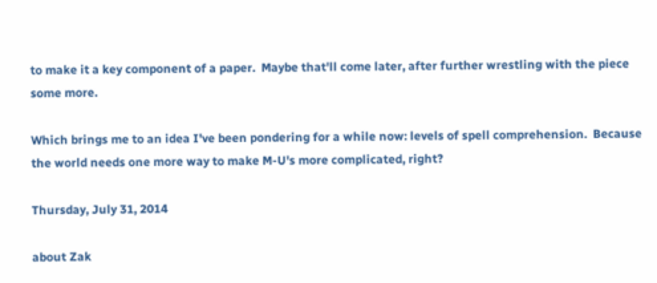to make it a key component of a paper.  Maybe that'll come later, after further wrestling with the piece some more.

Which brings me to an idea I've been pondering for a while now: levels of spell comprehension.  Because the world needs one more way to make M-U's more complicated, right?

Thursday, July 31, 2014

about Zak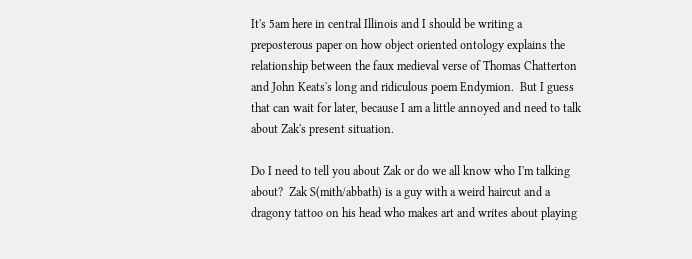It's 5am here in central Illinois and I should be writing a preposterous paper on how object oriented ontology explains the relationship between the faux medieval verse of Thomas Chatterton and John Keats's long and ridiculous poem Endymion.  But I guess that can wait for later, because I am a little annoyed and need to talk about Zak's present situation.

Do I need to tell you about Zak or do we all know who I'm talking about?  Zak S(mith/abbath) is a guy with a weird haircut and a dragony tattoo on his head who makes art and writes about playing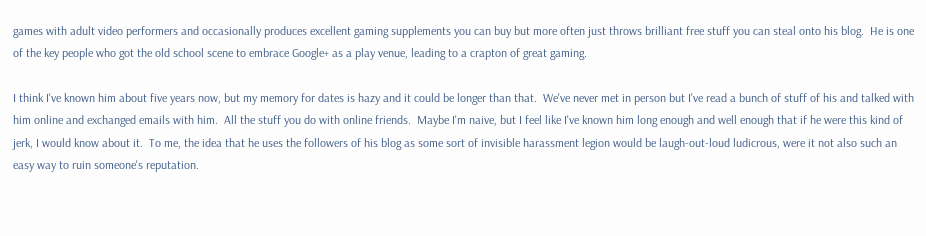games with adult video performers and occasionally produces excellent gaming supplements you can buy but more often just throws brilliant free stuff you can steal onto his blog.  He is one of the key people who got the old school scene to embrace Google+ as a play venue, leading to a crapton of great gaming.

I think I've known him about five years now, but my memory for dates is hazy and it could be longer than that.  We've never met in person but I've read a bunch of stuff of his and talked with him online and exchanged emails with him.  All the stuff you do with online friends.  Maybe I'm naive, but I feel like I've known him long enough and well enough that if he were this kind of jerk, I would know about it.  To me, the idea that he uses the followers of his blog as some sort of invisible harassment legion would be laugh-out-loud ludicrous, were it not also such an easy way to ruin someone's reputation.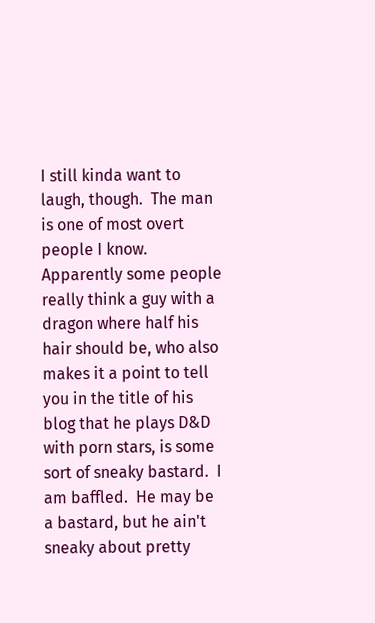I still kinda want to laugh, though.  The man is one of most overt people I know.  Apparently some people really think a guy with a dragon where half his hair should be, who also makes it a point to tell you in the title of his blog that he plays D&D with porn stars, is some sort of sneaky bastard.  I am baffled.  He may be a bastard, but he ain't sneaky about pretty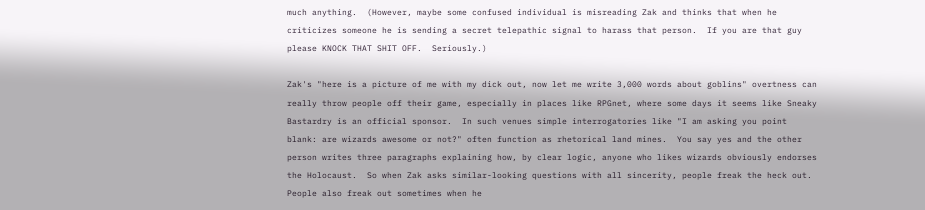much anything.  (However, maybe some confused individual is misreading Zak and thinks that when he criticizes someone he is sending a secret telepathic signal to harass that person.  If you are that guy please KNOCK THAT SHIT OFF.  Seriously.)

Zak's "here is a picture of me with my dick out, now let me write 3,000 words about goblins" overtness can really throw people off their game, especially in places like RPGnet, where some days it seems like Sneaky Bastardry is an official sponsor.  In such venues simple interrogatories like "I am asking you point blank: are wizards awesome or not?" often function as rhetorical land mines.  You say yes and the other person writes three paragraphs explaining how, by clear logic, anyone who likes wizards obviously endorses the Holocaust.  So when Zak asks similar-looking questions with all sincerity, people freak the heck out.  People also freak out sometimes when he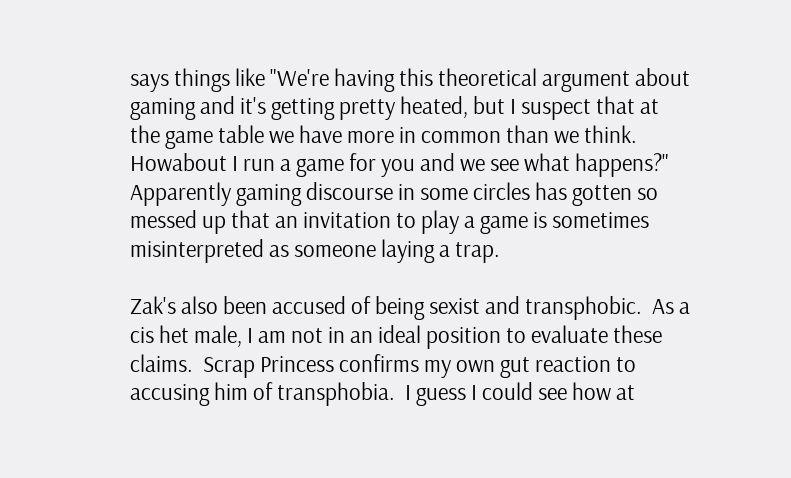says things like "We're having this theoretical argument about gaming and it's getting pretty heated, but I suspect that at the game table we have more in common than we think.  Howabout I run a game for you and we see what happens?"  Apparently gaming discourse in some circles has gotten so messed up that an invitation to play a game is sometimes misinterpreted as someone laying a trap.

Zak's also been accused of being sexist and transphobic.  As a cis het male, I am not in an ideal position to evaluate these claims.  Scrap Princess confirms my own gut reaction to accusing him of transphobia.  I guess I could see how at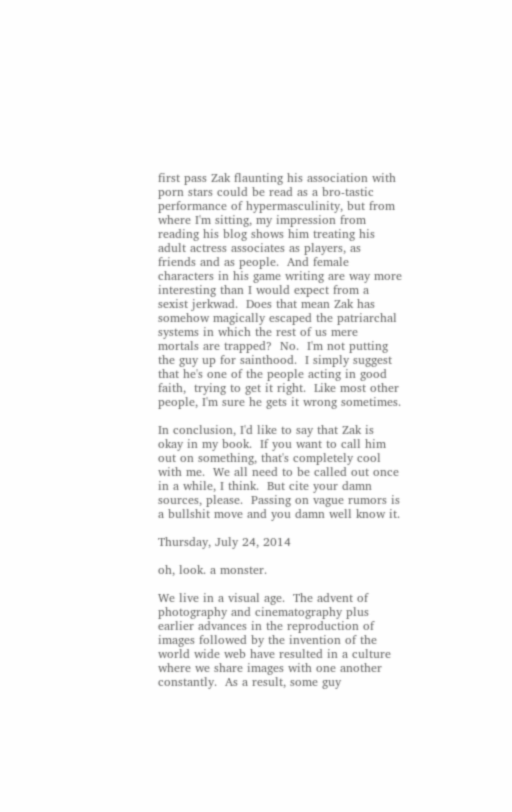first pass Zak flaunting his association with porn stars could be read as a bro-tastic performance of hypermasculinity, but from where I'm sitting, my impression from reading his blog shows him treating his adult actress associates as players, as friends and as people.  And female characters in his game writing are way more interesting than I would expect from a sexist jerkwad.  Does that mean Zak has somehow magically escaped the patriarchal systems in which the rest of us mere mortals are trapped?  No.  I'm not putting the guy up for sainthood.  I simply suggest that he's one of the people acting in good faith,  trying to get it right.  Like most other people, I'm sure he gets it wrong sometimes.

In conclusion, I'd like to say that Zak is okay in my book.  If you want to call him out on something, that's completely cool with me.  We all need to be called out once in a while, I think.  But cite your damn sources, please.  Passing on vague rumors is a bullshit move and you damn well know it.

Thursday, July 24, 2014

oh, look. a monster.

We live in a visual age.  The advent of photography and cinematography plus earlier advances in the reproduction of images followed by the invention of the world wide web have resulted in a culture where we share images with one another constantly.  As a result, some guy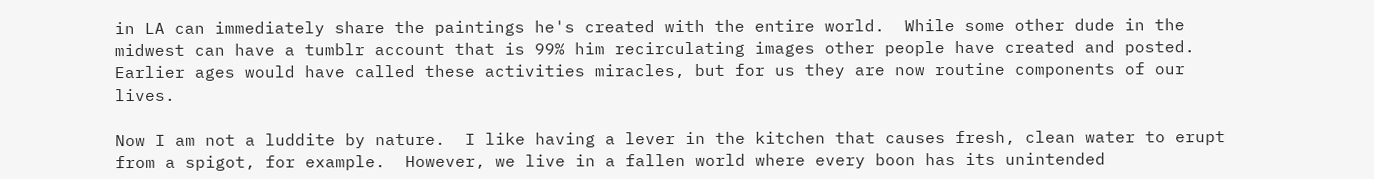in LA can immediately share the paintings he's created with the entire world.  While some other dude in the midwest can have a tumblr account that is 99% him recirculating images other people have created and posted.  Earlier ages would have called these activities miracles, but for us they are now routine components of our lives.

Now I am not a luddite by nature.  I like having a lever in the kitchen that causes fresh, clean water to erupt from a spigot, for example.  However, we live in a fallen world where every boon has its unintended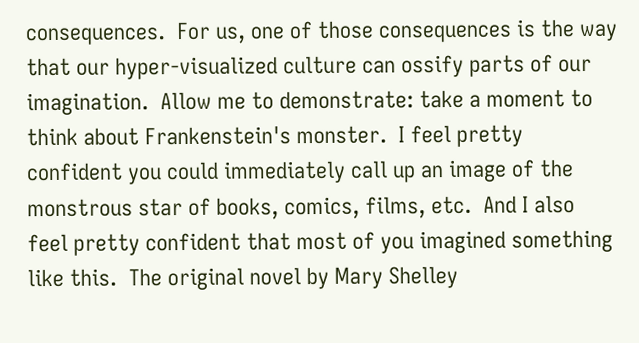consequences.  For us, one of those consequences is the way that our hyper-visualized culture can ossify parts of our imagination.  Allow me to demonstrate: take a moment to think about Frankenstein's monster.  I feel pretty confident you could immediately call up an image of the monstrous star of books, comics, films, etc.  And I also feel pretty confident that most of you imagined something like this.  The original novel by Mary Shelley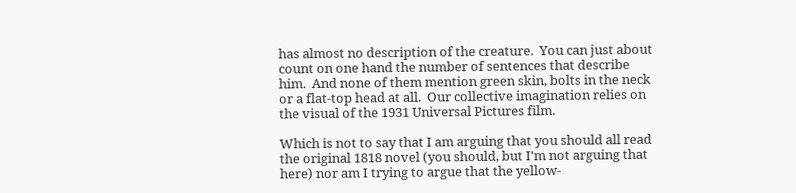has almost no description of the creature.  You can just about count on one hand the number of sentences that describe him.  And none of them mention green skin, bolts in the neck or a flat-top head at all.  Our collective imagination relies on the visual of the 1931 Universal Pictures film.

Which is not to say that I am arguing that you should all read the original 1818 novel (you should, but I'm not arguing that here) nor am I trying to argue that the yellow-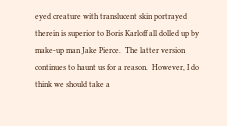eyed creature with translucent skin portrayed therein is superior to Boris Karloff all dolled up by make-up man Jake Pierce.  The latter version continues to haunt us for a reason.  However, I do think we should take a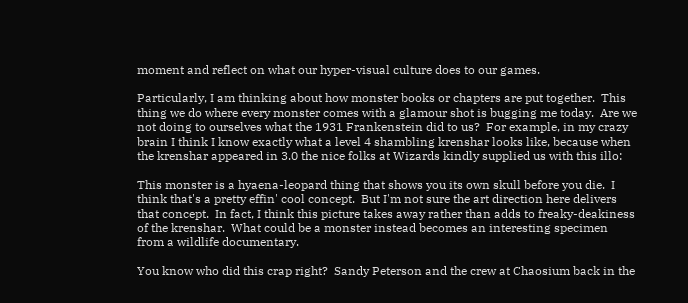moment and reflect on what our hyper-visual culture does to our games.

Particularly, I am thinking about how monster books or chapters are put together.  This thing we do where every monster comes with a glamour shot is bugging me today.  Are we not doing to ourselves what the 1931 Frankenstein did to us?  For example, in my crazy brain I think I know exactly what a level 4 shambling krenshar looks like, because when the krenshar appeared in 3.0 the nice folks at Wizards kindly supplied us with this illo:

This monster is a hyaena-leopard thing that shows you its own skull before you die.  I think that's a pretty effin' cool concept.  But I'm not sure the art direction here delivers that concept.  In fact, I think this picture takes away rather than adds to freaky-deakiness of the krenshar.  What could be a monster instead becomes an interesting specimen from a wildlife documentary.

You know who did this crap right?  Sandy Peterson and the crew at Chaosium back in the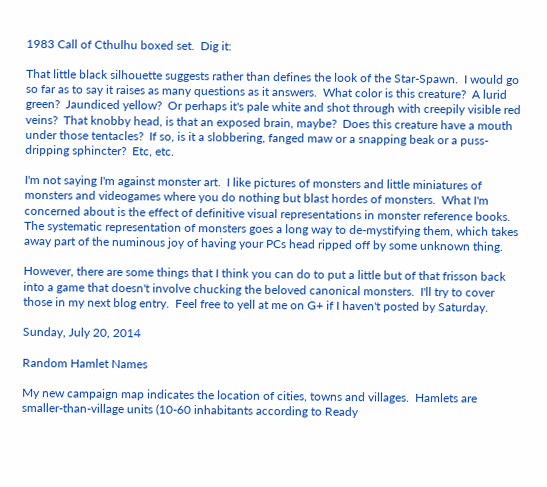1983 Call of Cthulhu boxed set.  Dig it:

That little black silhouette suggests rather than defines the look of the Star-Spawn.  I would go so far as to say it raises as many questions as it answers.  What color is this creature?  A lurid green?  Jaundiced yellow?  Or perhaps it's pale white and shot through with creepily visible red veins?  That knobby head, is that an exposed brain, maybe?  Does this creature have a mouth under those tentacles?  If so, is it a slobbering, fanged maw or a snapping beak or a puss-dripping sphincter?  Etc, etc.

I'm not saying I'm against monster art.  I like pictures of monsters and little miniatures of monsters and videogames where you do nothing but blast hordes of monsters.  What I'm concerned about is the effect of definitive visual representations in monster reference books.  The systematic representation of monsters goes a long way to de-mystifying them, which takes away part of the numinous joy of having your PCs head ripped off by some unknown thing.

However, there are some things that I think you can do to put a little but of that frisson back into a game that doesn't involve chucking the beloved canonical monsters.  I'll try to cover those in my next blog entry.  Feel free to yell at me on G+ if I haven't posted by Saturday.

Sunday, July 20, 2014

Random Hamlet Names

My new campaign map indicates the location of cities, towns and villages.  Hamlets are smaller-than-village units (10-60 inhabitants according to Ready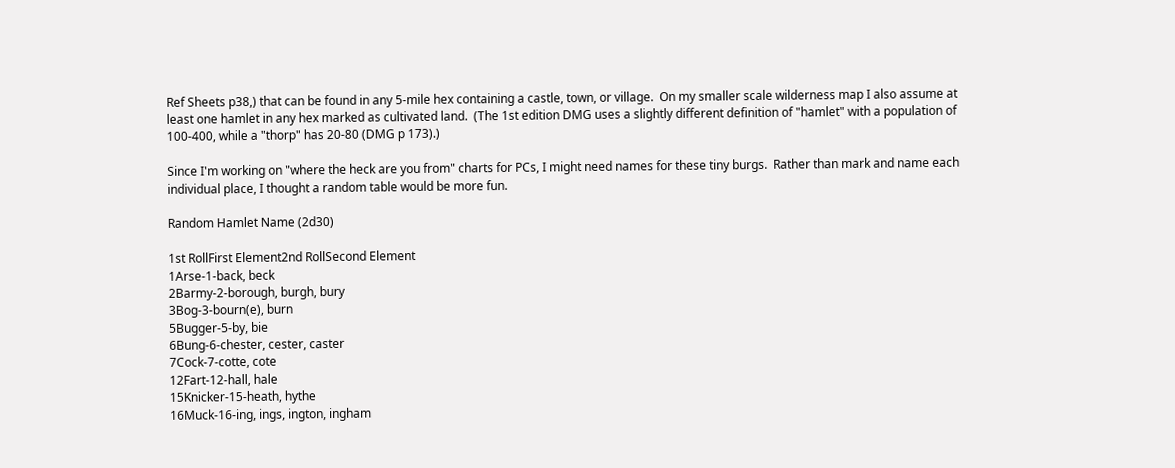Ref Sheets p38,) that can be found in any 5-mile hex containing a castle, town, or village.  On my smaller scale wilderness map I also assume at least one hamlet in any hex marked as cultivated land.  (The 1st edition DMG uses a slightly different definition of "hamlet" with a population of 100-400, while a "thorp" has 20-80 (DMG p 173).)

Since I'm working on "where the heck are you from" charts for PCs, I might need names for these tiny burgs.  Rather than mark and name each individual place, I thought a random table would be more fun.

Random Hamlet Name (2d30)

1st RollFirst Element2nd RollSecond Element
1Arse-1-back, beck
2Barmy-2-borough, burgh, bury
3Bog-3-bourn(e), burn
5Bugger-5-by, bie
6Bung-6-chester, cester, caster
7Cock-7-cotte, cote
12Fart-12-hall, hale
15Knicker-15-heath, hythe
16Muck-16-ing, ings, ington, ingham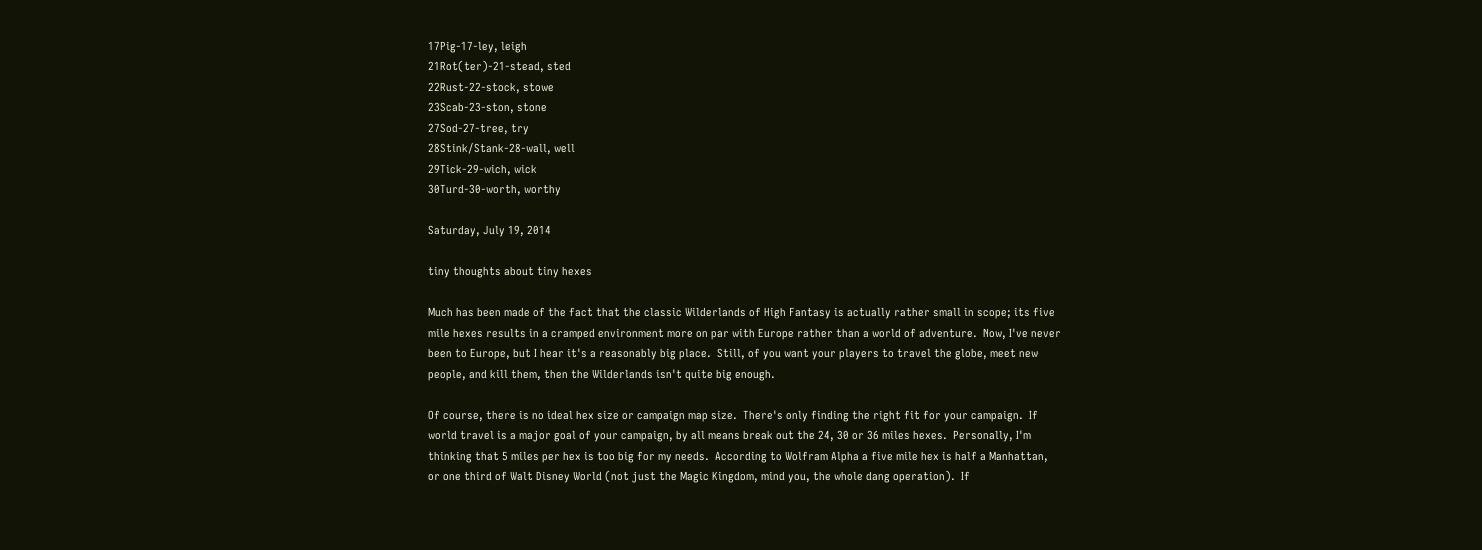17Pig-17-ley, leigh
21Rot(ter)-21-stead, sted
22Rust-22-stock, stowe
23Scab-23-ston, stone
27Sod-27-tree, try
28Stink/Stank-28-wall, well
29Tick-29-wich, wick
30Turd-30-worth, worthy

Saturday, July 19, 2014

tiny thoughts about tiny hexes

Much has been made of the fact that the classic Wilderlands of High Fantasy is actually rather small in scope; its five mile hexes results in a cramped environment more on par with Europe rather than a world of adventure.  Now, I've never been to Europe, but I hear it's a reasonably big place.  Still, of you want your players to travel the globe, meet new people, and kill them, then the Wilderlands isn't quite big enough.

Of course, there is no ideal hex size or campaign map size.  There's only finding the right fit for your campaign.  If world travel is a major goal of your campaign, by all means break out the 24, 30 or 36 miles hexes.  Personally, I'm thinking that 5 miles per hex is too big for my needs.  According to Wolfram Alpha a five mile hex is half a Manhattan, or one third of Walt Disney World (not just the Magic Kingdom, mind you, the whole dang operation).  If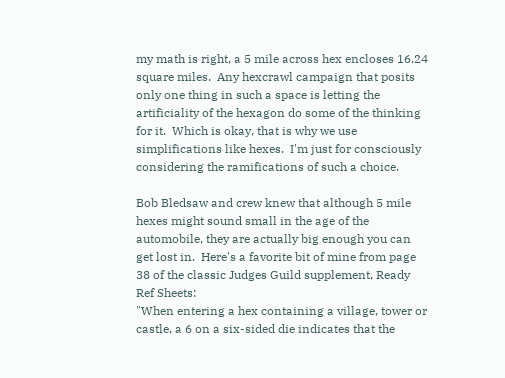my math is right, a 5 mile across hex encloses 16.24 square miles.  Any hexcrawl campaign that posits only one thing in such a space is letting the artificiality of the hexagon do some of the thinking for it.  Which is okay, that is why we use simplifications like hexes.  I'm just for consciously considering the ramifications of such a choice.

Bob Bledsaw and crew knew that although 5 mile hexes might sound small in the age of the automobile, they are actually big enough you can get lost in.  Here's a favorite bit of mine from page 38 of the classic Judges Guild supplement, Ready Ref Sheets:
"When entering a hex containing a village, tower or castle, a 6 on a six-sided die indicates that the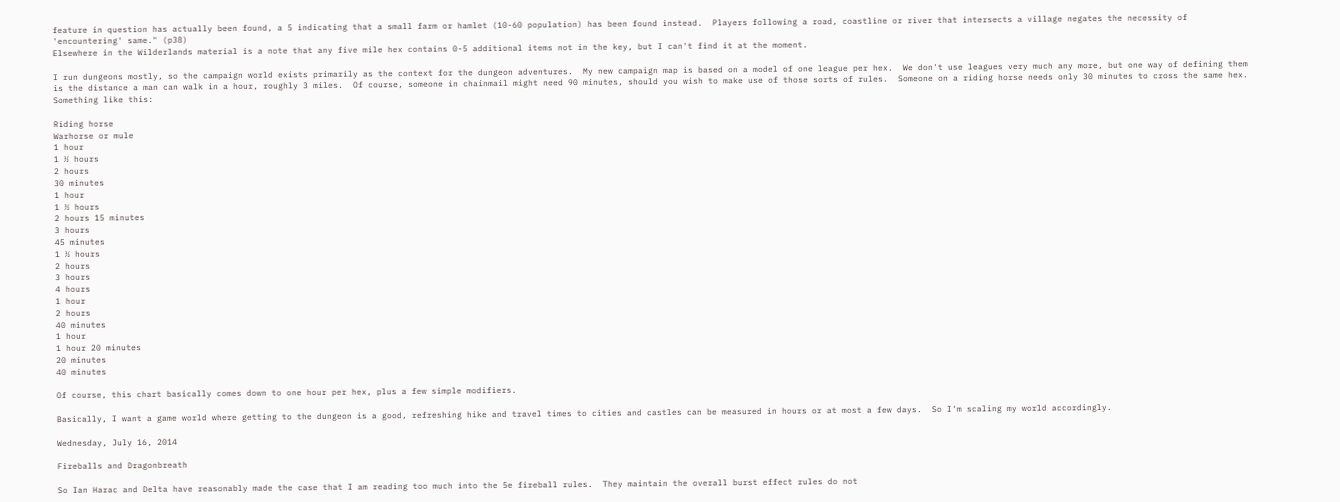feature in question has actually been found, a 5 indicating that a small farm or hamlet (10-60 population) has been found instead.  Players following a road, coastline or river that intersects a village negates the necessity of 'encountering' same." (p38)
Elsewhere in the Wilderlands material is a note that any five mile hex contains 0-5 additional items not in the key, but I can't find it at the moment.

I run dungeons mostly, so the campaign world exists primarily as the context for the dungeon adventures.  My new campaign map is based on a model of one league per hex.  We don't use leagues very much any more, but one way of defining them is the distance a man can walk in a hour, roughly 3 miles.  Of course, someone in chainmail might need 90 minutes, should you wish to make use of those sorts of rules.  Someone on a riding horse needs only 30 minutes to cross the same hex.  Something like this:

Riding horse
Warhorse or mule
1 hour
1 ½ hours
2 hours
30 minutes
1 hour
1 ½ hours
2 hours 15 minutes
3 hours
45 minutes
1 ½ hours
2 hours
3 hours
4 hours
1 hour
2 hours
40 minutes
1 hour
1 hour 20 minutes
20 minutes
40 minutes

Of course, this chart basically comes down to one hour per hex, plus a few simple modifiers.

Basically, I want a game world where getting to the dungeon is a good, refreshing hike and travel times to cities and castles can be measured in hours or at most a few days.  So I'm scaling my world accordingly.

Wednesday, July 16, 2014

Fireballs and Dragonbreath

So Ian Harac and Delta have reasonably made the case that I am reading too much into the 5e fireball rules.  They maintain the overall burst effect rules do not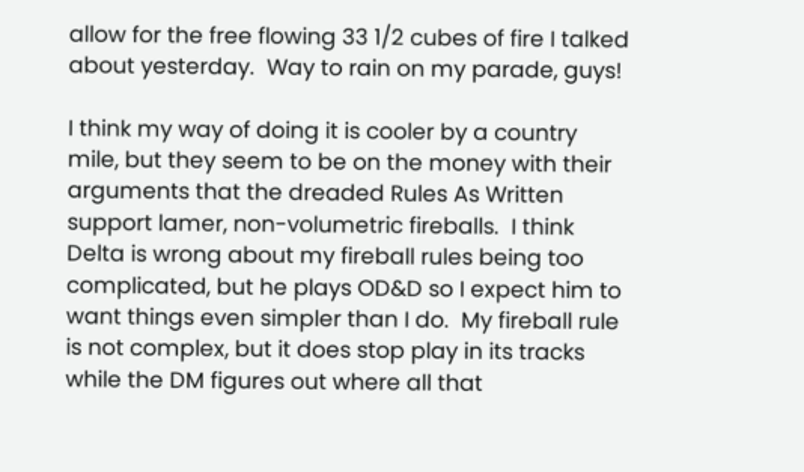allow for the free flowing 33 1/2 cubes of fire I talked about yesterday.  Way to rain on my parade, guys!

I think my way of doing it is cooler by a country mile, but they seem to be on the money with their arguments that the dreaded Rules As Written support lamer, non-volumetric fireballs.  I think Delta is wrong about my fireball rules being too complicated, but he plays OD&D so I expect him to want things even simpler than I do.  My fireball rule is not complex, but it does stop play in its tracks while the DM figures out where all that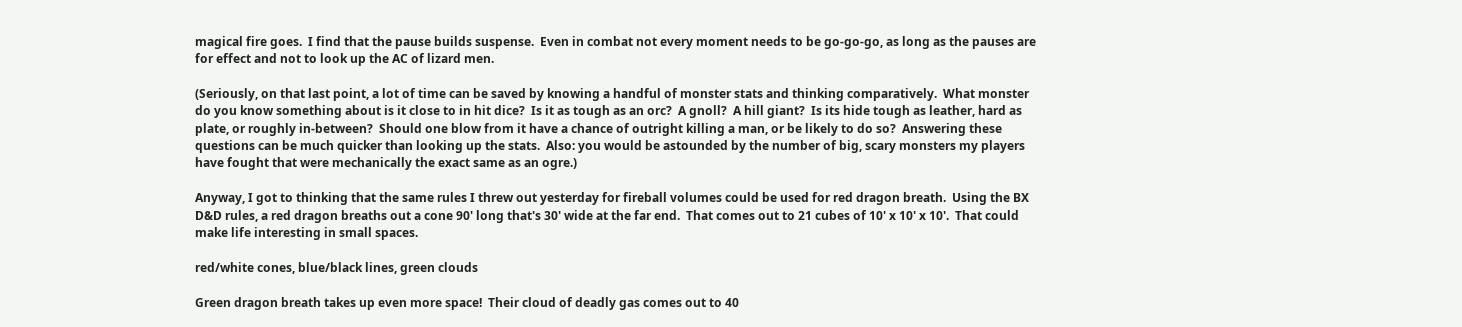magical fire goes.  I find that the pause builds suspense.  Even in combat not every moment needs to be go-go-go, as long as the pauses are for effect and not to look up the AC of lizard men.

(Seriously, on that last point, a lot of time can be saved by knowing a handful of monster stats and thinking comparatively.  What monster do you know something about is it close to in hit dice?  Is it as tough as an orc?  A gnoll?  A hill giant?  Is its hide tough as leather, hard as plate, or roughly in-between?  Should one blow from it have a chance of outright killing a man, or be likely to do so?  Answering these questions can be much quicker than looking up the stats.  Also: you would be astounded by the number of big, scary monsters my players have fought that were mechanically the exact same as an ogre.)

Anyway, I got to thinking that the same rules I threw out yesterday for fireball volumes could be used for red dragon breath.  Using the BX D&D rules, a red dragon breaths out a cone 90' long that's 30' wide at the far end.  That comes out to 21 cubes of 10' x 10' x 10'.  That could make life interesting in small spaces.

red/white cones, blue/black lines, green clouds

Green dragon breath takes up even more space!  Their cloud of deadly gas comes out to 40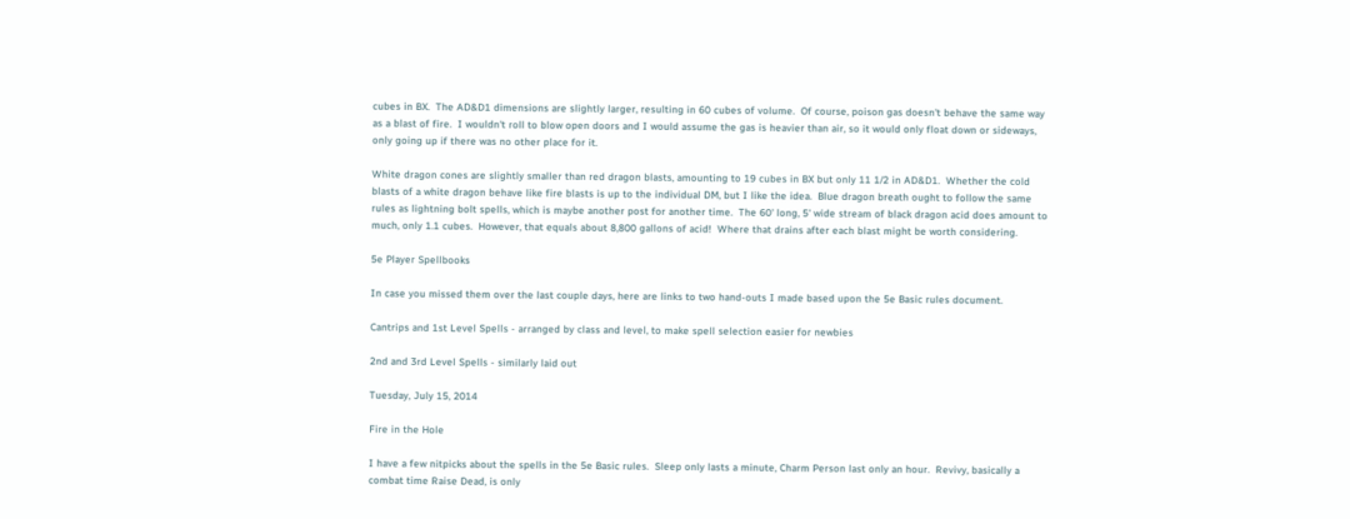cubes in BX.  The AD&D1 dimensions are slightly larger, resulting in 60 cubes of volume.  Of course, poison gas doesn't behave the same way as a blast of fire.  I wouldn't roll to blow open doors and I would assume the gas is heavier than air, so it would only float down or sideways, only going up if there was no other place for it.

White dragon cones are slightly smaller than red dragon blasts, amounting to 19 cubes in BX but only 11 1/2 in AD&D1.  Whether the cold blasts of a white dragon behave like fire blasts is up to the individual DM, but I like the idea.  Blue dragon breath ought to follow the same rules as lightning bolt spells, which is maybe another post for another time.  The 60' long, 5' wide stream of black dragon acid does amount to much, only 1.1 cubes.  However, that equals about 8,800 gallons of acid!  Where that drains after each blast might be worth considering.

5e Player Spellbooks

In case you missed them over the last couple days, here are links to two hand-outs I made based upon the 5e Basic rules document.

Cantrips and 1st Level Spells - arranged by class and level, to make spell selection easier for newbies

2nd and 3rd Level Spells - similarly laid out

Tuesday, July 15, 2014

Fire in the Hole

I have a few nitpicks about the spells in the 5e Basic rules.  Sleep only lasts a minute, Charm Person last only an hour.  Revivy, basically a combat time Raise Dead, is only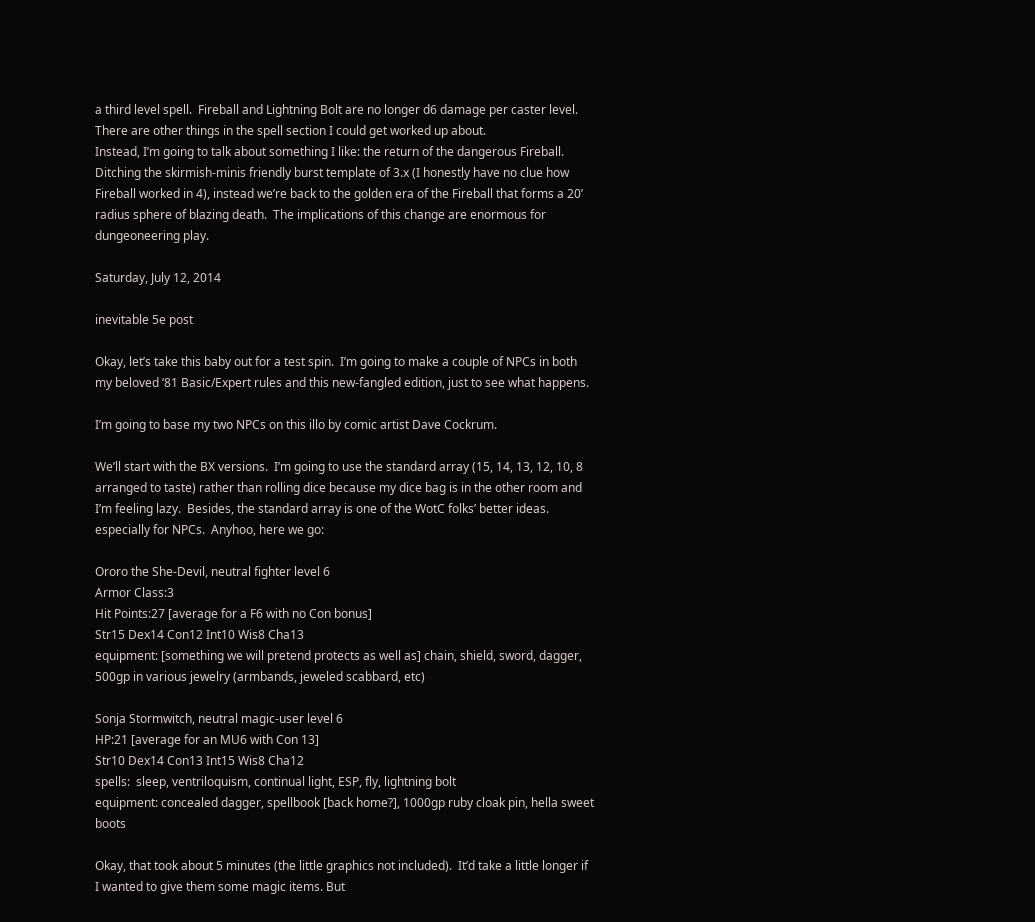a third level spell.  Fireball and Lightning Bolt are no longer d6 damage per caster level.  There are other things in the spell section I could get worked up about.
Instead, I’m going to talk about something I like: the return of the dangerous Fireball.  Ditching the skirmish-minis friendly burst template of 3.x (I honestly have no clue how Fireball worked in 4), instead we’re back to the golden era of the Fireball that forms a 20’ radius sphere of blazing death.  The implications of this change are enormous for dungeoneering play.

Saturday, July 12, 2014

inevitable 5e post

Okay, let’s take this baby out for a test spin.  I’m going to make a couple of NPCs in both my beloved ‘81 Basic/Expert rules and this new-fangled edition, just to see what happens.

I’m going to base my two NPCs on this illo by comic artist Dave Cockrum.

We’ll start with the BX versions.  I’m going to use the standard array (15, 14, 13, 12, 10, 8 arranged to taste) rather than rolling dice because my dice bag is in the other room and I’m feeling lazy.  Besides, the standard array is one of the WotC folks’ better ideas. especially for NPCs.  Anyhoo, here we go:

Ororo the She-Devil, neutral fighter level 6
Armor Class:3
Hit Points:27 [average for a F6 with no Con bonus]
Str15 Dex14 Con12 Int10 Wis8 Cha13
equipment: [something we will pretend protects as well as] chain, shield, sword, dagger, 500gp in various jewelry (armbands, jeweled scabbard, etc)

Sonja Stormwitch, neutral magic-user level 6
HP:21 [average for an MU6 with Con 13]
Str10 Dex14 Con13 Int15 Wis8 Cha12
spells:  sleep, ventriloquism, continual light, ESP, fly, lightning bolt
equipment: concealed dagger, spellbook [back home?], 1000gp ruby cloak pin, hella sweet boots

Okay, that took about 5 minutes (the little graphics not included).  It’d take a little longer if I wanted to give them some magic items. But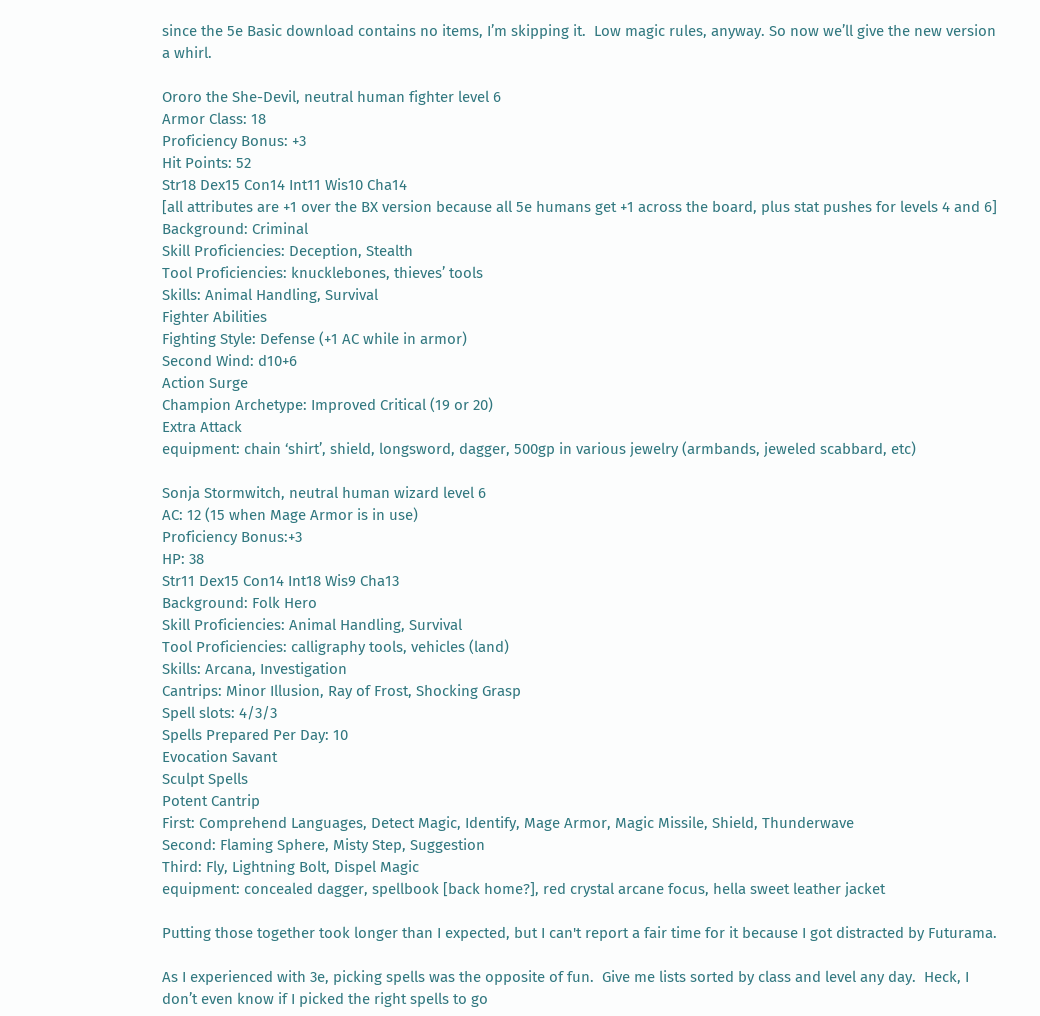since the 5e Basic download contains no items, I’m skipping it.  Low magic rules, anyway. So now we’ll give the new version a whirl.

Ororo the She-Devil, neutral human fighter level 6
Armor Class: 18
Proficiency Bonus: +3
Hit Points: 52
Str18 Dex15 Con14 Int11 Wis10 Cha14
[all attributes are +1 over the BX version because all 5e humans get +1 across the board, plus stat pushes for levels 4 and 6]
Background: Criminal
Skill Proficiencies: Deception, Stealth
Tool Proficiencies: knucklebones, thieves’ tools
Skills: Animal Handling, Survival
Fighter Abilities
Fighting Style: Defense (+1 AC while in armor)
Second Wind: d10+6
Action Surge
Champion Archetype: Improved Critical (19 or 20)
Extra Attack
equipment: chain ‘shirt’, shield, longsword, dagger, 500gp in various jewelry (armbands, jeweled scabbard, etc)

Sonja Stormwitch, neutral human wizard level 6
AC: 12 (15 when Mage Armor is in use)
Proficiency Bonus:+3
HP: 38
Str11 Dex15 Con14 Int18 Wis9 Cha13
Background: Folk Hero
Skill Proficiencies: Animal Handling, Survival
Tool Proficiencies: calligraphy tools, vehicles (land)
Skills: Arcana, Investigation
Cantrips: Minor Illusion, Ray of Frost, Shocking Grasp
Spell slots: 4/3/3
Spells Prepared Per Day: 10
Evocation Savant
Sculpt Spells
Potent Cantrip
First: Comprehend Languages, Detect Magic, Identify, Mage Armor, Magic Missile, Shield, Thunderwave
Second: Flaming Sphere, Misty Step, Suggestion
Third: Fly, Lightning Bolt, Dispel Magic
equipment: concealed dagger, spellbook [back home?], red crystal arcane focus, hella sweet leather jacket

Putting those together took longer than I expected, but I can't report a fair time for it because I got distracted by Futurama.

As I experienced with 3e, picking spells was the opposite of fun.  Give me lists sorted by class and level any day.  Heck, I don’t even know if I picked the right spells to go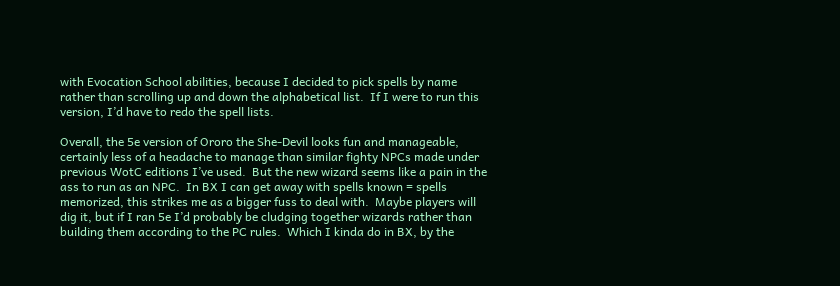with Evocation School abilities, because I decided to pick spells by name rather than scrolling up and down the alphabetical list.  If I were to run this version, I’d have to redo the spell lists.

Overall, the 5e version of Ororo the She-Devil looks fun and manageable, certainly less of a headache to manage than similar fighty NPCs made under previous WotC editions I’ve used.  But the new wizard seems like a pain in the ass to run as an NPC.  In BX I can get away with spells known = spells memorized, this strikes me as a bigger fuss to deal with.  Maybe players will dig it, but if I ran 5e I’d probably be cludging together wizards rather than building them according to the PC rules.  Which I kinda do in BX, by the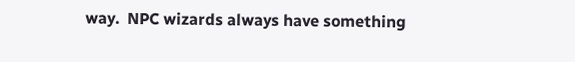way.  NPC wizards always have something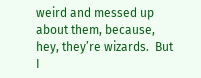weird and messed up about them, because, hey, they’re wizards.  But I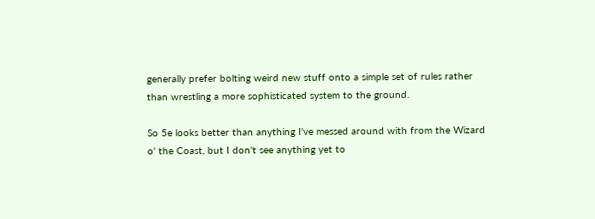generally prefer bolting weird new stuff onto a simple set of rules rather than wrestling a more sophisticated system to the ground.

So 5e looks better than anything I've messed around with from the Wizard o' the Coast, but I don't see anything yet to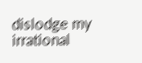dislodge my irrational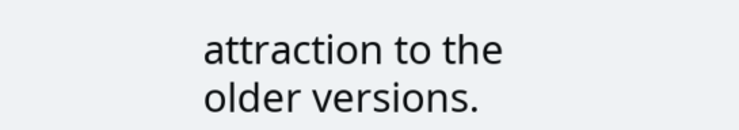attraction to the older versions.